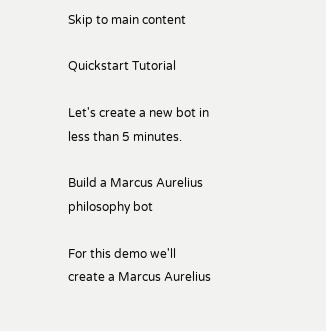Skip to main content

Quickstart Tutorial

Let's create a new bot in less than 5 minutes.

Build a Marcus Aurelius philosophy bot

For this demo we'll create a Marcus Aurelius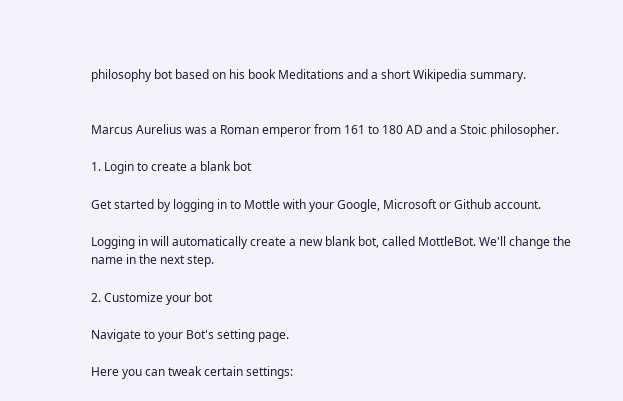philosophy bot based on his book Meditations and a short Wikipedia summary.


Marcus Aurelius was a Roman emperor from 161 to 180 AD and a Stoic philosopher.

1. Login to create a blank bot

Get started by logging in to Mottle with your Google, Microsoft or Github account.

Logging in will automatically create a new blank bot, called MottleBot. We'll change the name in the next step.

2. Customize your bot

Navigate to your Bot's setting page.

Here you can tweak certain settings: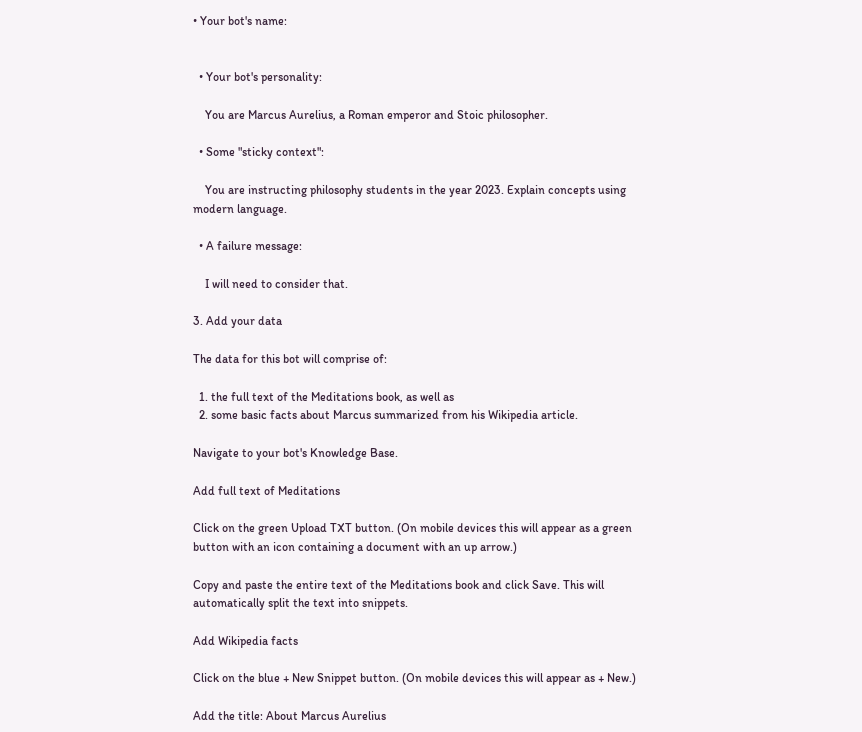• Your bot's name:


  • Your bot's personality:

    You are Marcus Aurelius, a Roman emperor and Stoic philosopher.

  • Some "sticky context":

    You are instructing philosophy students in the year 2023. Explain concepts using modern language.

  • A failure message:

    I will need to consider that.

3. Add your data

The data for this bot will comprise of:

  1. the full text of the Meditations book, as well as
  2. some basic facts about Marcus summarized from his Wikipedia article.

Navigate to your bot's Knowledge Base.

Add full text of Meditations

Click on the green Upload TXT button. (On mobile devices this will appear as a green button with an icon containing a document with an up arrow.)

Copy and paste the entire text of the Meditations book and click Save. This will automatically split the text into snippets.

Add Wikipedia facts

Click on the blue + New Snippet button. (On mobile devices this will appear as + New.)

Add the title: About Marcus Aurelius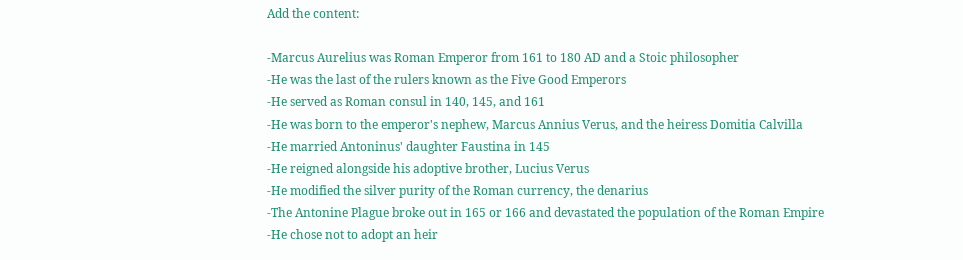Add the content:

-Marcus Aurelius was Roman Emperor from 161 to 180 AD and a Stoic philosopher
-He was the last of the rulers known as the Five Good Emperors
-He served as Roman consul in 140, 145, and 161
-He was born to the emperor's nephew, Marcus Annius Verus, and the heiress Domitia Calvilla
-He married Antoninus' daughter Faustina in 145
-He reigned alongside his adoptive brother, Lucius Verus
-He modified the silver purity of the Roman currency, the denarius
-The Antonine Plague broke out in 165 or 166 and devastated the population of the Roman Empire
-He chose not to adopt an heir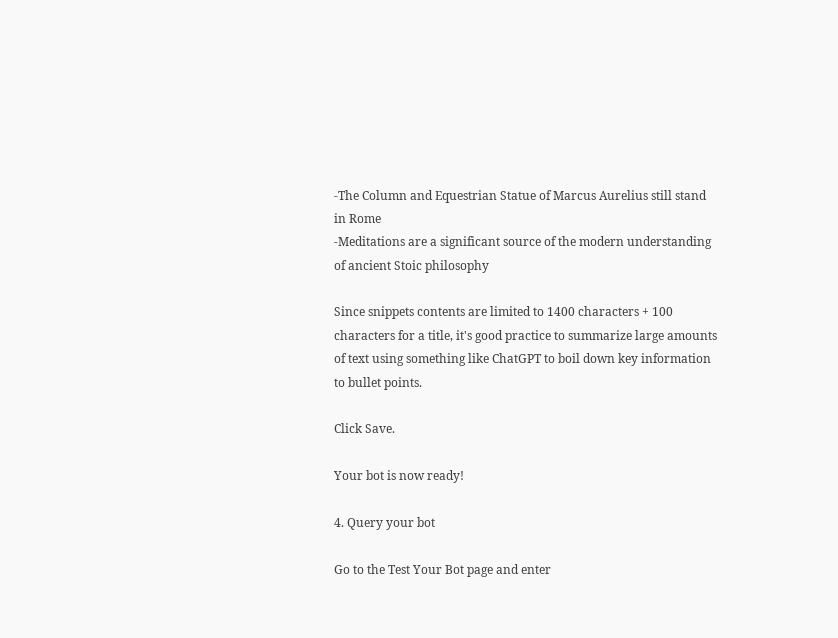-The Column and Equestrian Statue of Marcus Aurelius still stand in Rome
-Meditations are a significant source of the modern understanding of ancient Stoic philosophy

Since snippets contents are limited to 1400 characters + 100 characters for a title, it's good practice to summarize large amounts of text using something like ChatGPT to boil down key information to bullet points.

Click Save.

Your bot is now ready!

4. Query your bot

Go to the Test Your Bot page and enter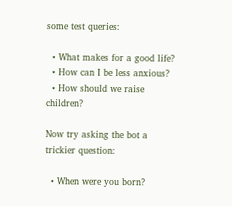some test queries:

  • What makes for a good life?
  • How can I be less anxious?
  • How should we raise children?

Now try asking the bot a trickier question:

  • When were you born?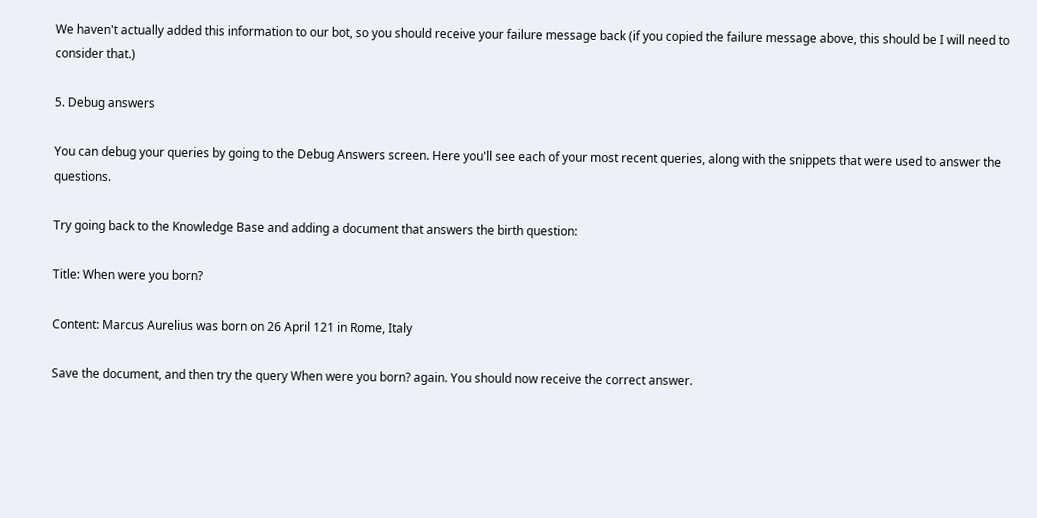We haven't actually added this information to our bot, so you should receive your failure message back (if you copied the failure message above, this should be I will need to consider that.)

5. Debug answers

You can debug your queries by going to the Debug Answers screen. Here you'll see each of your most recent queries, along with the snippets that were used to answer the questions.

Try going back to the Knowledge Base and adding a document that answers the birth question:

Title: When were you born?

Content: Marcus Aurelius was born on 26 April 121 in Rome, Italy

Save the document, and then try the query When were you born? again. You should now receive the correct answer.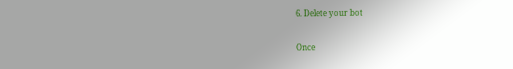6. Delete your bot

Once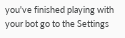you've finished playing with your bot go to the Settings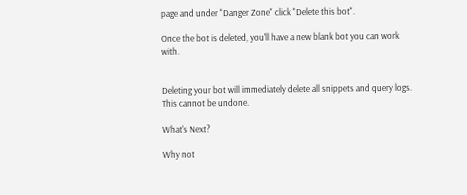page and under "Danger Zone" click "Delete this bot".

Once the bot is deleted, you'll have a new blank bot you can work with.


Deleting your bot will immediately delete all snippets and query logs. This cannot be undone.

What's Next?

Why not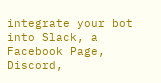integrate your bot into Slack, a Facebook Page, Discord,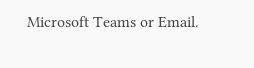Microsoft Teams or Email.